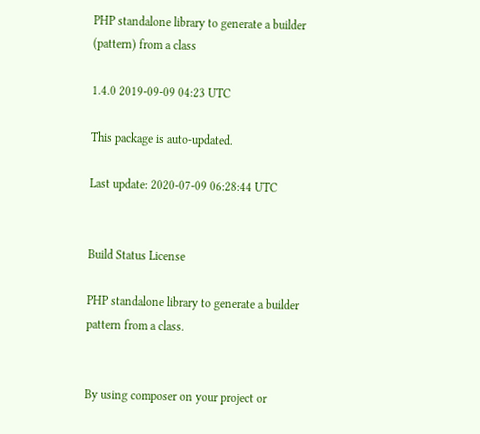PHP standalone library to generate a builder (pattern) from a class

1.4.0 2019-09-09 04:23 UTC

This package is auto-updated.

Last update: 2020-07-09 06:28:44 UTC


Build Status License

PHP standalone library to generate a builder pattern from a class.


By using composer on your project or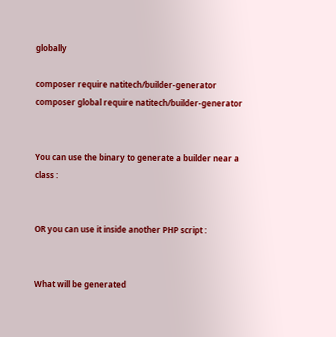globally

composer require natitech/builder-generator
composer global require natitech/builder-generator


You can use the binary to generate a builder near a class :


OR you can use it inside another PHP script :


What will be generated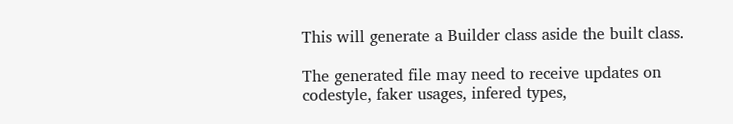This will generate a Builder class aside the built class.

The generated file may need to receive updates on codestyle, faker usages, infered types,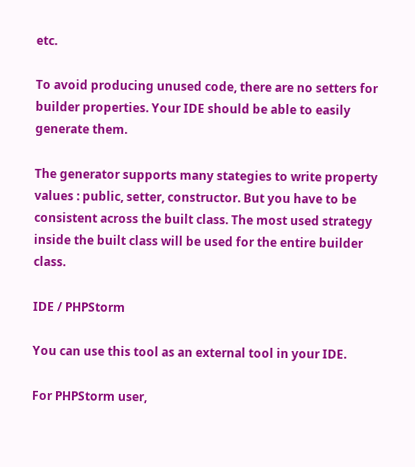etc.

To avoid producing unused code, there are no setters for builder properties. Your IDE should be able to easily generate them.

The generator supports many stategies to write property values : public, setter, constructor. But you have to be consistent across the built class. The most used strategy inside the built class will be used for the entire builder class.

IDE / PHPStorm

You can use this tool as an external tool in your IDE.

For PHPStorm user,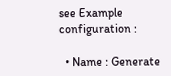see Example configuration :

  • Name : Generate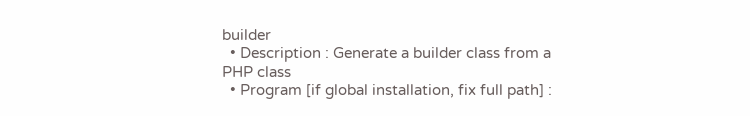builder
  • Description : Generate a builder class from a PHP class
  • Program [if global installation, fix full path] :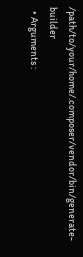/path/to/your/home/.composer/vendor/bin/generate-builder
  • Arguments :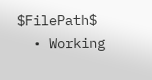$FilePath$
  • Working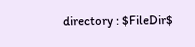directory : $FileDir$